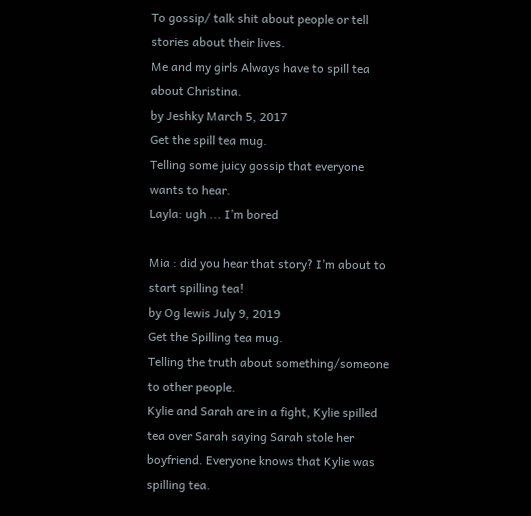To gossip/ talk shit about people or tell stories about their lives.
Me and my girls Always have to spill tea about Christina.
by Jeshky March 5, 2017
Get the spill tea mug.
Telling some juicy gossip that everyone wants to hear.
Layla: ugh ... I’m bored

Mia : did you hear that story? I’m about to start spilling tea!
by Og lewis July 9, 2019
Get the Spilling tea mug.
Telling the truth about something/someone to other people.
Kylie and Sarah are in a fight, Kylie spilled tea over Sarah saying Sarah stole her boyfriend. Everyone knows that Kylie was spilling tea.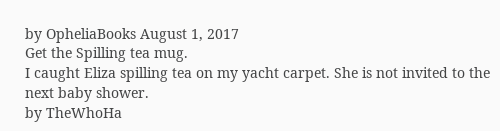by OpheliaBooks August 1, 2017
Get the Spilling tea mug.
I caught Eliza spilling tea on my yacht carpet. She is not invited to the next baby shower.
by TheWhoHa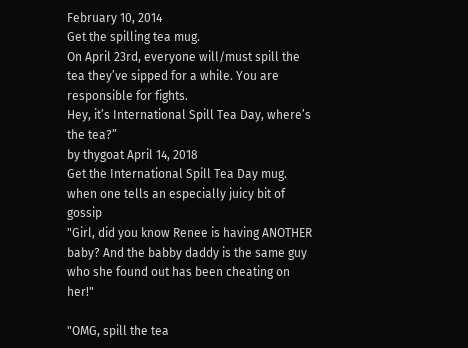February 10, 2014
Get the spilling tea mug.
On April 23rd, everyone will/must spill the tea they’ve sipped for a while. You are responsible for fights.
Hey, it’s International Spill Tea Day, where’s the tea?”
by thygoat April 14, 2018
Get the International Spill Tea Day mug.
when one tells an especially juicy bit of gossip
"Girl, did you know Renee is having ANOTHER baby? And the babby daddy is the same guy who she found out has been cheating on her!"

"OMG, spill the tea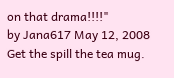on that drama!!!!"
by Jana617 May 12, 2008
Get the spill the tea mug.